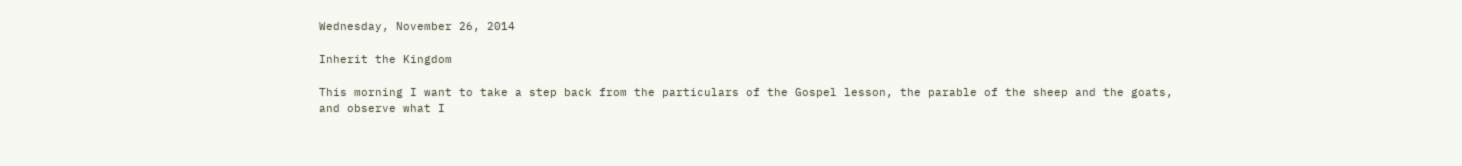Wednesday, November 26, 2014

Inherit the Kingdom

This morning I want to take a step back from the particulars of the Gospel lesson, the parable of the sheep and the goats, and observe what I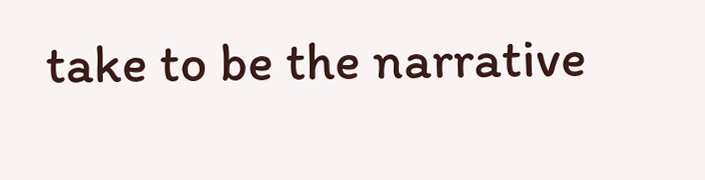take to be the narrative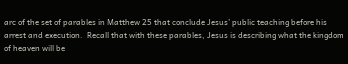arc of the set of parables in Matthew 25 that conclude Jesus’ public teaching before his arrest and execution.  Recall that with these parables, Jesus is describing what the kingdom of heaven will be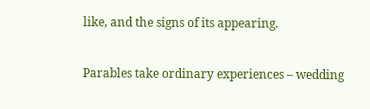like, and the signs of its appearing.

Parables take ordinary experiences – wedding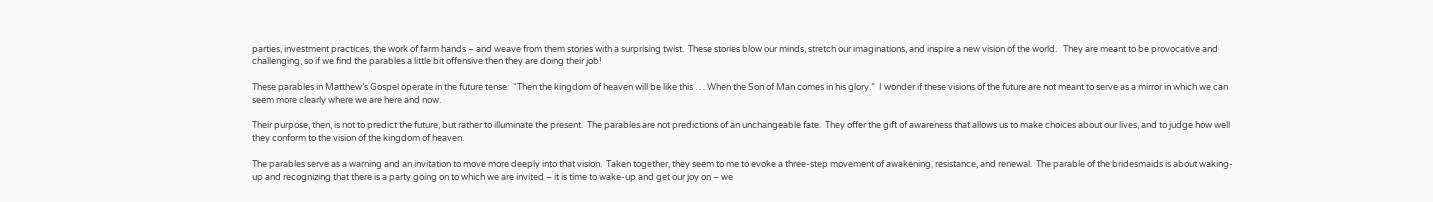parties, investment practices, the work of farm hands – and weave from them stories with a surprising twist.  These stories blow our minds, stretch our imaginations, and inspire a new vision of the world.   They are meant to be provocative and challenging, so if we find the parables a little bit offensive then they are doing their job!

These parables in Matthew’s Gospel operate in the future tense:  “Then the kingdom of heaven will be like this . . . When the Son of Man comes in his glory.”  I wonder if these visions of the future are not meant to serve as a mirror in which we can seem more clearly where we are here and now.

Their purpose, then, is not to predict the future, but rather to illuminate the present.  The parables are not predictions of an unchangeable fate.  They offer the gift of awareness that allows us to make choices about our lives, and to judge how well they conform to the vision of the kingdom of heaven.

The parables serve as a warning and an invitation to move more deeply into that vision.  Taken together, they seem to me to evoke a three-step movement of awakening, resistance, and renewal.  The parable of the bridesmaids is about waking-up and recognizing that there is a party going on to which we are invited – it is time to wake-up and get our joy on – we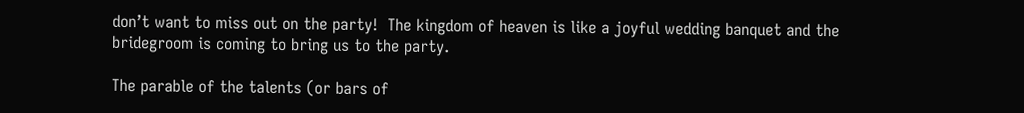don’t want to miss out on the party!  The kingdom of heaven is like a joyful wedding banquet and the bridegroom is coming to bring us to the party.

The parable of the talents (or bars of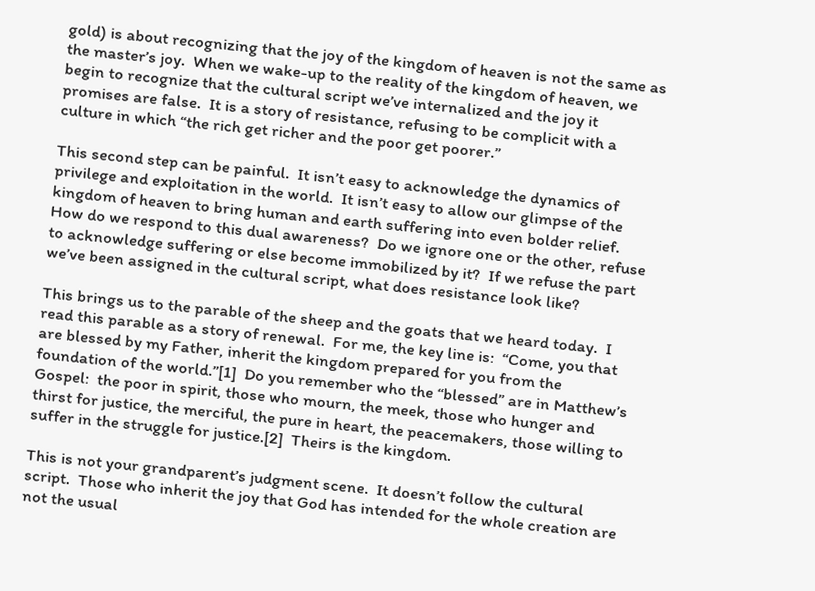gold) is about recognizing that the joy of the kingdom of heaven is not the same as the master’s joy.  When we wake-up to the reality of the kingdom of heaven, we begin to recognize that the cultural script we’ve internalized and the joy it promises are false.  It is a story of resistance, refusing to be complicit with a culture in which “the rich get richer and the poor get poorer.”

This second step can be painful.  It isn’t easy to acknowledge the dynamics of privilege and exploitation in the world.  It isn’t easy to allow our glimpse of the kingdom of heaven to bring human and earth suffering into even bolder relief.  How do we respond to this dual awareness?  Do we ignore one or the other, refuse to acknowledge suffering or else become immobilized by it?  If we refuse the part we’ve been assigned in the cultural script, what does resistance look like?

This brings us to the parable of the sheep and the goats that we heard today.  I read this parable as a story of renewal.  For me, the key line is:  “Come, you that are blessed by my Father, inherit the kingdom prepared for you from the foundation of the world.”[1]  Do you remember who the “blessed” are in Matthew’s Gospel:  the poor in spirit, those who mourn, the meek, those who hunger and thirst for justice, the merciful, the pure in heart, the peacemakers, those willing to suffer in the struggle for justice.[2]  Theirs is the kingdom.

This is not your grandparent’s judgment scene.  It doesn’t follow the cultural script.  Those who inherit the joy that God has intended for the whole creation are not the usual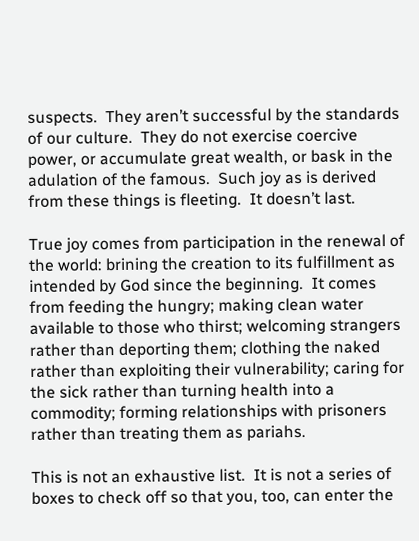suspects.  They aren’t successful by the standards of our culture.  They do not exercise coercive power, or accumulate great wealth, or bask in the adulation of the famous.  Such joy as is derived from these things is fleeting.  It doesn’t last.

True joy comes from participation in the renewal of the world: brining the creation to its fulfillment as intended by God since the beginning.  It comes from feeding the hungry; making clean water available to those who thirst; welcoming strangers rather than deporting them; clothing the naked rather than exploiting their vulnerability; caring for the sick rather than turning health into a commodity; forming relationships with prisoners rather than treating them as pariahs.

This is not an exhaustive list.  It is not a series of boxes to check off so that you, too, can enter the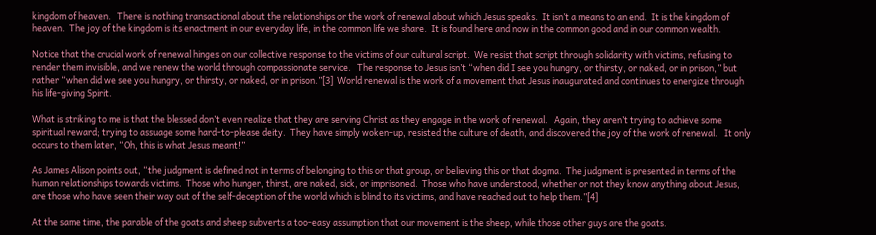kingdom of heaven.   There is nothing transactional about the relationships or the work of renewal about which Jesus speaks.  It isn’t a means to an end.  It is the kingdom of heaven.  The joy of the kingdom is its enactment in our everyday life, in the common life we share.  It is found here and now in the common good and in our common wealth.

Notice that the crucial work of renewal hinges on our collective response to the victims of our cultural script.  We resist that script through solidarity with victims, refusing to render them invisible, and we renew the world through compassionate service.   The response to Jesus isn’t “when did I see you hungry, or thirsty, or naked, or in prison,” but rather “when did we see you hungry, or thirsty, or naked, or in prison.”[3]  World renewal is the work of a movement that Jesus inaugurated and continues to energize through his life-giving Spirit.

What is striking to me is that the blessed don’t even realize that they are serving Christ as they engage in the work of renewal.   Again, they aren’t trying to achieve some spiritual reward; trying to assuage some hard-to-please deity.  They have simply woken-up, resisted the culture of death, and discovered the joy of the work of renewal.   It only occurs to them later, “Oh, this is what Jesus meant!”

As James Alison points out, “the judgment is defined not in terms of belonging to this or that group, or believing this or that dogma.  The judgment is presented in terms of the human relationships towards victims.  Those who hunger, thirst, are naked, sick, or imprisoned.  Those who have understood, whether or not they know anything about Jesus, are those who have seen their way out of the self-deception of the world which is blind to its victims, and have reached out to help them.”[4]

At the same time, the parable of the goats and sheep subverts a too-easy assumption that our movement is the sheep, while those other guys are the goats.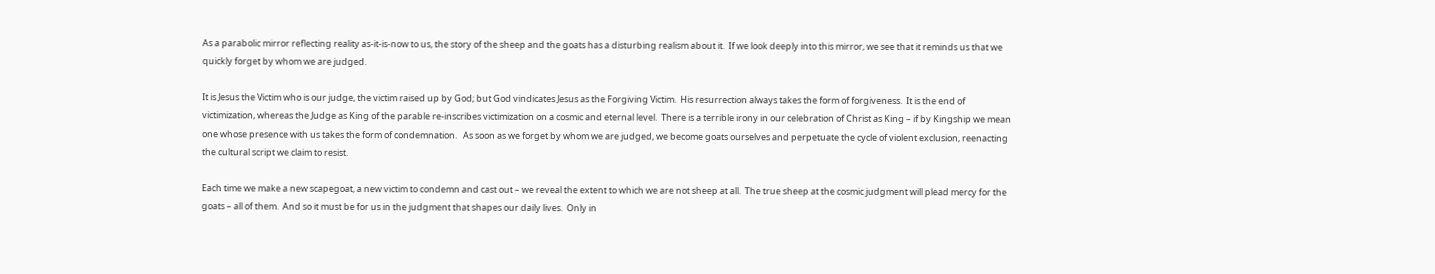As a parabolic mirror reflecting reality as-it-is-now to us, the story of the sheep and the goats has a disturbing realism about it.  If we look deeply into this mirror, we see that it reminds us that we quickly forget by whom we are judged.

It is Jesus the Victim who is our judge, the victim raised up by God; but God vindicates Jesus as the Forgiving Victim.  His resurrection always takes the form of forgiveness.  It is the end of victimization, whereas the Judge as King of the parable re-inscribes victimization on a cosmic and eternal level.  There is a terrible irony in our celebration of Christ as King – if by Kingship we mean one whose presence with us takes the form of condemnation.   As soon as we forget by whom we are judged, we become goats ourselves and perpetuate the cycle of violent exclusion, reenacting the cultural script we claim to resist.

Each time we make a new scapegoat, a new victim to condemn and cast out – we reveal the extent to which we are not sheep at all.  The true sheep at the cosmic judgment will plead mercy for the goats – all of them.  And so it must be for us in the judgment that shapes our daily lives.  Only in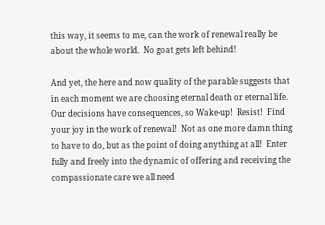this way, it seems to me, can the work of renewal really be about the whole world.  No goat gets left behind!

And yet, the here and now quality of the parable suggests that in each moment we are choosing eternal death or eternal life.  Our decisions have consequences, so Wake-up!  Resist!  Find your joy in the work of renewal!  Not as one more damn thing to have to do, but as the point of doing anything at all!  Enter fully and freely into the dynamic of offering and receiving the compassionate care we all need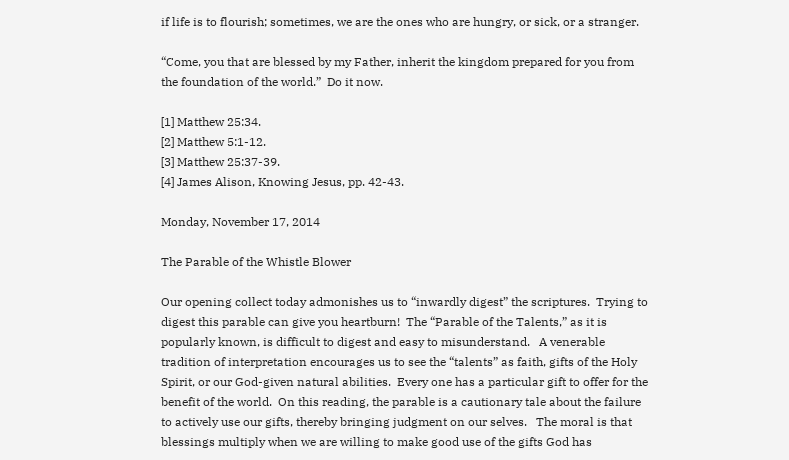if life is to flourish; sometimes, we are the ones who are hungry, or sick, or a stranger.

“Come, you that are blessed by my Father, inherit the kingdom prepared for you from the foundation of the world.”  Do it now.

[1] Matthew 25:34.
[2] Matthew 5:1-12.
[3] Matthew 25:37-39.
[4] James Alison, Knowing Jesus, pp. 42-43.

Monday, November 17, 2014

The Parable of the Whistle Blower

Our opening collect today admonishes us to “inwardly digest” the scriptures.  Trying to digest this parable can give you heartburn!  The “Parable of the Talents,” as it is popularly known, is difficult to digest and easy to misunderstand.   A venerable tradition of interpretation encourages us to see the “talents” as faith, gifts of the Holy Spirit, or our God-given natural abilities.  Every one has a particular gift to offer for the benefit of the world.  On this reading, the parable is a cautionary tale about the failure to actively use our gifts, thereby bringing judgment on our selves.   The moral is that blessings multiply when we are willing to make good use of the gifts God has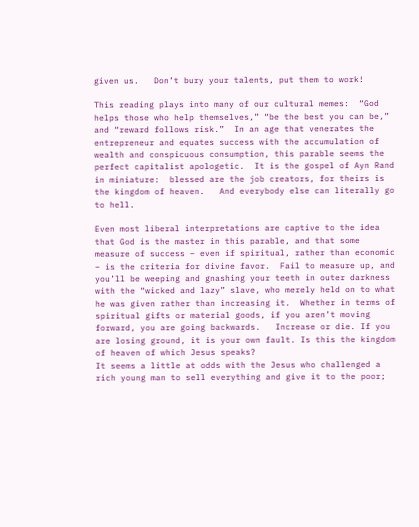given us.   Don’t bury your talents, put them to work!

This reading plays into many of our cultural memes:  “God helps those who help themselves,” “be the best you can be,” and “reward follows risk.”  In an age that venerates the entrepreneur and equates success with the accumulation of wealth and conspicuous consumption, this parable seems the perfect capitalist apologetic.  It is the gospel of Ayn Rand in miniature:  blessed are the job creators, for theirs is the kingdom of heaven.   And everybody else can literally go to hell.

Even most liberal interpretations are captive to the idea that God is the master in this parable, and that some measure of success – even if spiritual, rather than economic – is the criteria for divine favor.  Fail to measure up, and you’ll be weeping and gnashing your teeth in outer darkness with the “wicked and lazy” slave, who merely held on to what he was given rather than increasing it.  Whether in terms of spiritual gifts or material goods, if you aren’t moving forward, you are going backwards.   Increase or die. If you are losing ground, it is your own fault. Is this the kingdom of heaven of which Jesus speaks?
It seems a little at odds with the Jesus who challenged a rich young man to sell everything and give it to the poor;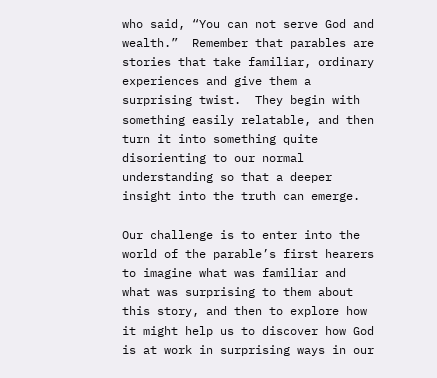who said, “You can not serve God and wealth.”  Remember that parables are stories that take familiar, ordinary experiences and give them a surprising twist.  They begin with something easily relatable, and then turn it into something quite disorienting to our normal understanding so that a deeper insight into the truth can emerge.

Our challenge is to enter into the world of the parable’s first hearers to imagine what was familiar and what was surprising to them about this story, and then to explore how it might help us to discover how God is at work in surprising ways in our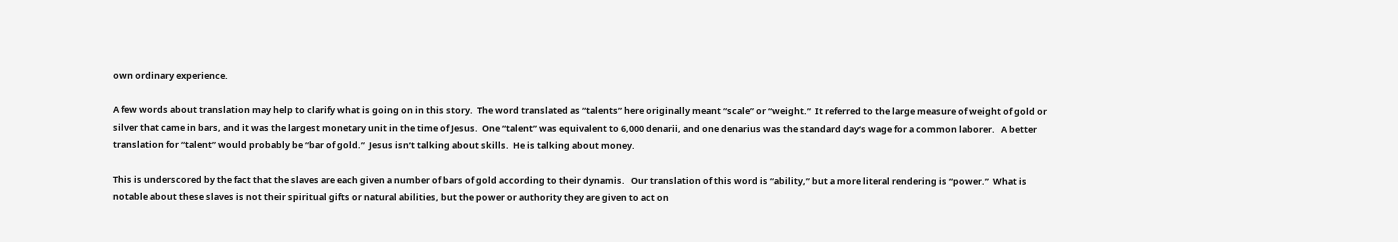own ordinary experience.

A few words about translation may help to clarify what is going on in this story.  The word translated as “talents” here originally meant “scale” or “weight.”  It referred to the large measure of weight of gold or silver that came in bars, and it was the largest monetary unit in the time of Jesus.  One “talent” was equivalent to 6,000 denarii, and one denarius was the standard day’s wage for a common laborer.   A better translation for “talent” would probably be “bar of gold.”  Jesus isn’t talking about skills.  He is talking about money.

This is underscored by the fact that the slaves are each given a number of bars of gold according to their dynamis.   Our translation of this word is “ability,” but a more literal rendering is “power.”  What is notable about these slaves is not their spiritual gifts or natural abilities, but the power or authority they are given to act on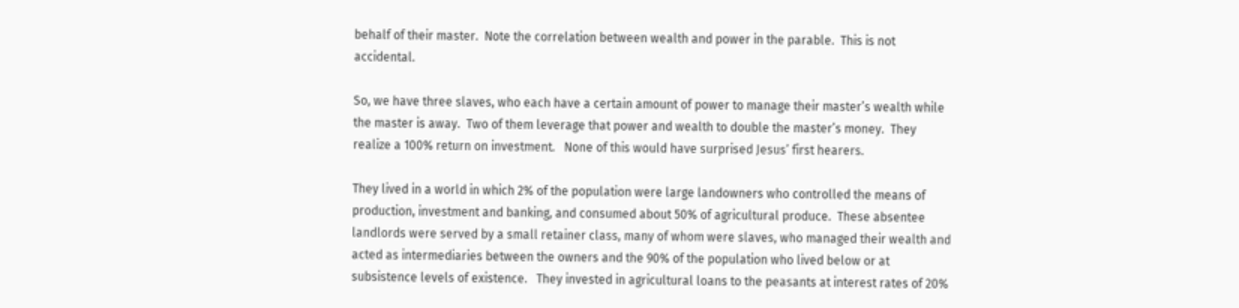behalf of their master.  Note the correlation between wealth and power in the parable.  This is not accidental.

So, we have three slaves, who each have a certain amount of power to manage their master’s wealth while the master is away.  Two of them leverage that power and wealth to double the master’s money.  They realize a 100% return on investment.   None of this would have surprised Jesus’ first hearers.

They lived in a world in which 2% of the population were large landowners who controlled the means of production, investment and banking, and consumed about 50% of agricultural produce.  These absentee landlords were served by a small retainer class, many of whom were slaves, who managed their wealth and acted as intermediaries between the owners and the 90% of the population who lived below or at subsistence levels of existence.   They invested in agricultural loans to the peasants at interest rates of 20%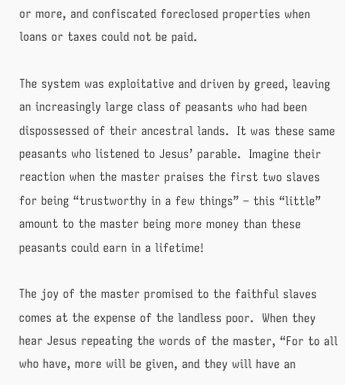or more, and confiscated foreclosed properties when loans or taxes could not be paid.

The system was exploitative and driven by greed, leaving an increasingly large class of peasants who had been dispossessed of their ancestral lands.  It was these same peasants who listened to Jesus’ parable.  Imagine their reaction when the master praises the first two slaves for being “trustworthy in a few things” – this “little” amount to the master being more money than these peasants could earn in a lifetime!

The joy of the master promised to the faithful slaves comes at the expense of the landless poor.  When they hear Jesus repeating the words of the master, “For to all who have, more will be given, and they will have an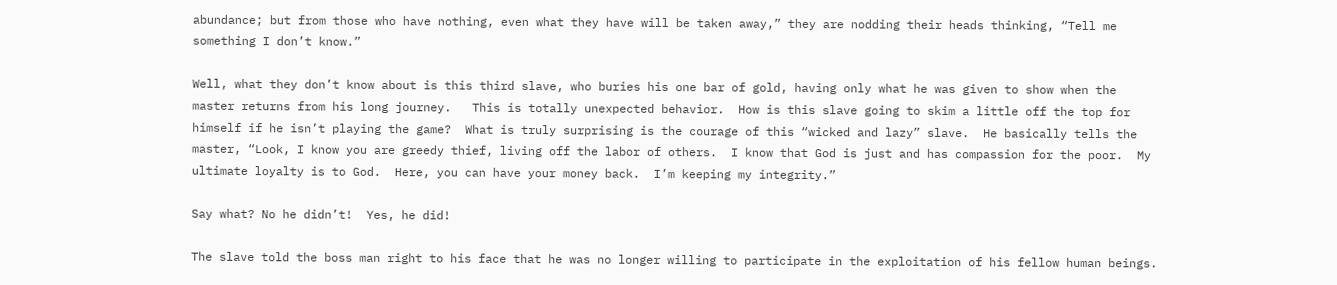abundance; but from those who have nothing, even what they have will be taken away,” they are nodding their heads thinking, “Tell me something I don’t know.”

Well, what they don’t know about is this third slave, who buries his one bar of gold, having only what he was given to show when the master returns from his long journey.   This is totally unexpected behavior.  How is this slave going to skim a little off the top for himself if he isn’t playing the game?  What is truly surprising is the courage of this “wicked and lazy” slave.  He basically tells the master, “Look, I know you are greedy thief, living off the labor of others.  I know that God is just and has compassion for the poor.  My ultimate loyalty is to God.  Here, you can have your money back.  I’m keeping my integrity.”

Say what? No he didn’t!  Yes, he did!

The slave told the boss man right to his face that he was no longer willing to participate in the exploitation of his fellow human beings.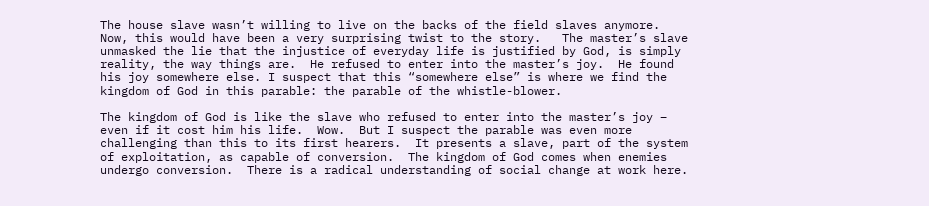The house slave wasn’t willing to live on the backs of the field slaves anymore.  Now, this would have been a very surprising twist to the story.   The master’s slave unmasked the lie that the injustice of everyday life is justified by God, is simply reality, the way things are.  He refused to enter into the master’s joy.  He found his joy somewhere else. I suspect that this “somewhere else” is where we find the kingdom of God in this parable: the parable of the whistle-blower.

The kingdom of God is like the slave who refused to enter into the master’s joy – even if it cost him his life.  Wow.  But I suspect the parable was even more challenging than this to its first hearers.  It presents a slave, part of the system of exploitation, as capable of conversion.  The kingdom of God comes when enemies undergo conversion.  There is a radical understanding of social change at work here.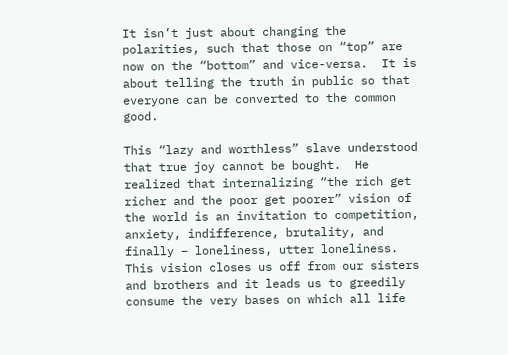It isn’t just about changing the polarities, such that those on “top” are now on the “bottom” and vice-versa.  It is about telling the truth in public so that everyone can be converted to the common good.

This “lazy and worthless” slave understood that true joy cannot be bought.  He realized that internalizing “the rich get richer and the poor get poorer” vision of the world is an invitation to competition, anxiety, indifference, brutality, and finally – loneliness, utter loneliness.   This vision closes us off from our sisters and brothers and it leads us to greedily consume the very bases on which all life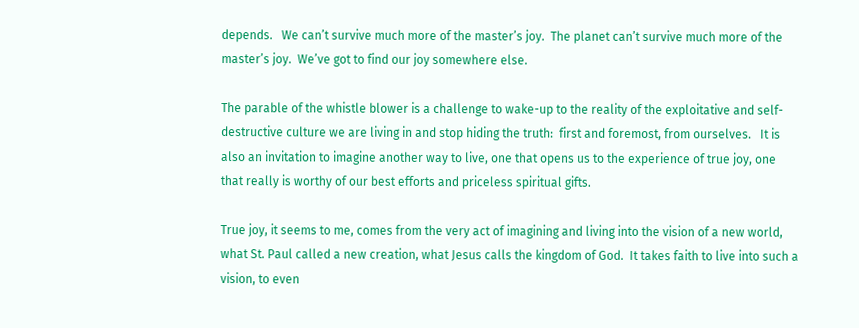depends.   We can’t survive much more of the master’s joy.  The planet can’t survive much more of the master’s joy.  We’ve got to find our joy somewhere else.

The parable of the whistle blower is a challenge to wake-up to the reality of the exploitative and self-destructive culture we are living in and stop hiding the truth:  first and foremost, from ourselves.   It is also an invitation to imagine another way to live, one that opens us to the experience of true joy, one that really is worthy of our best efforts and priceless spiritual gifts.

True joy, it seems to me, comes from the very act of imagining and living into the vision of a new world, what St. Paul called a new creation, what Jesus calls the kingdom of God.  It takes faith to live into such a vision, to even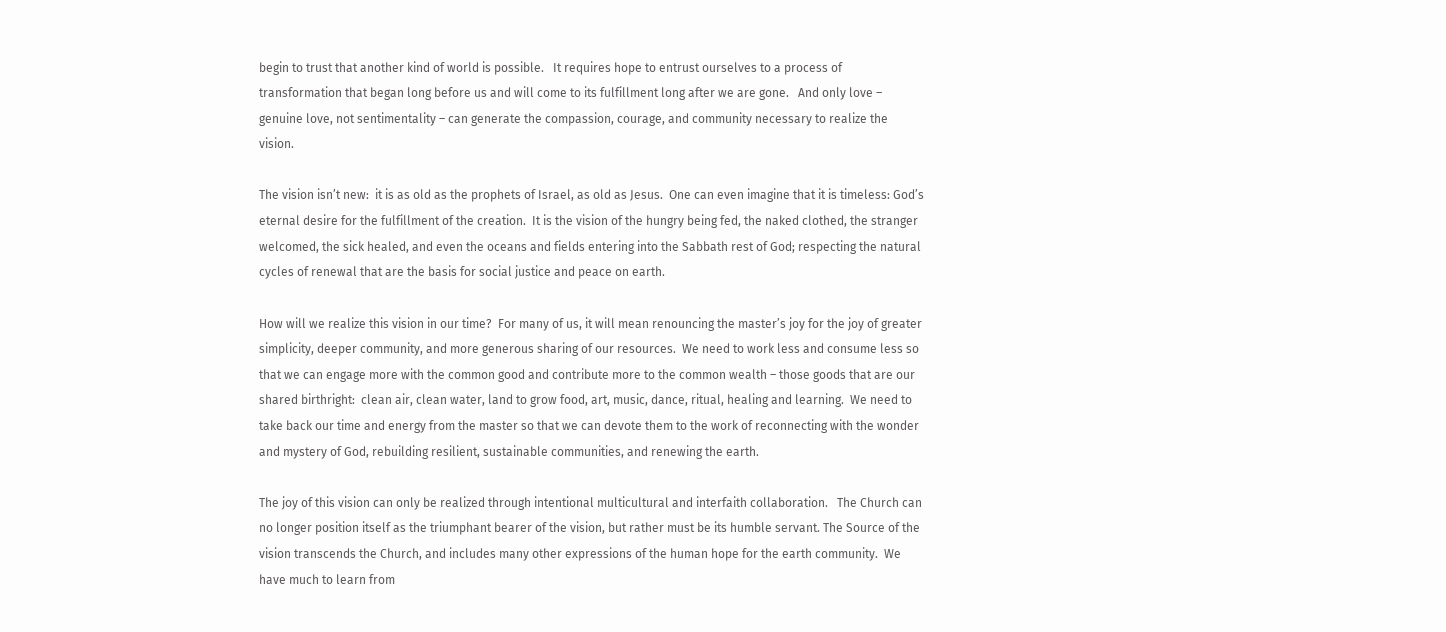begin to trust that another kind of world is possible.   It requires hope to entrust ourselves to a process of transformation that began long before us and will come to its fulfillment long after we are gone.   And only love – genuine love, not sentimentality – can generate the compassion, courage, and community necessary to realize the vision.

The vision isn’t new:  it is as old as the prophets of Israel, as old as Jesus.  One can even imagine that it is timeless: God’s eternal desire for the fulfillment of the creation.  It is the vision of the hungry being fed, the naked clothed, the stranger welcomed, the sick healed, and even the oceans and fields entering into the Sabbath rest of God; respecting the natural cycles of renewal that are the basis for social justice and peace on earth.

How will we realize this vision in our time?  For many of us, it will mean renouncing the master’s joy for the joy of greater simplicity, deeper community, and more generous sharing of our resources.  We need to work less and consume less so that we can engage more with the common good and contribute more to the common wealth – those goods that are our shared birthright:  clean air, clean water, land to grow food, art, music, dance, ritual, healing and learning.  We need to take back our time and energy from the master so that we can devote them to the work of reconnecting with the wonder and mystery of God, rebuilding resilient, sustainable communities, and renewing the earth.

The joy of this vision can only be realized through intentional multicultural and interfaith collaboration.   The Church can no longer position itself as the triumphant bearer of the vision, but rather must be its humble servant. The Source of the vision transcends the Church, and includes many other expressions of the human hope for the earth community.  We have much to learn from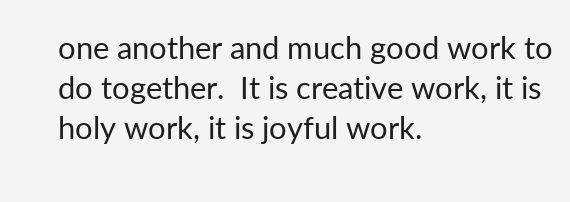one another and much good work to do together.  It is creative work, it is holy work, it is joyful work.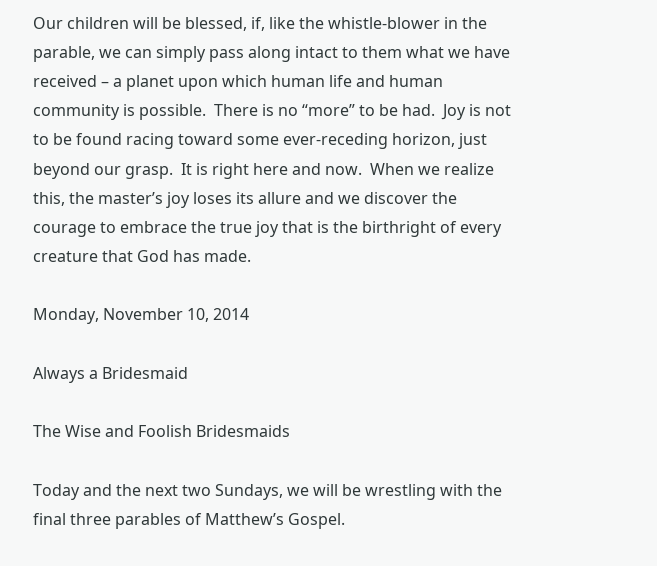Our children will be blessed, if, like the whistle-blower in the parable, we can simply pass along intact to them what we have received – a planet upon which human life and human community is possible.  There is no “more” to be had.  Joy is not to be found racing toward some ever-receding horizon, just beyond our grasp.  It is right here and now.  When we realize this, the master’s joy loses its allure and we discover the courage to embrace the true joy that is the birthright of every creature that God has made.

Monday, November 10, 2014

Always a Bridesmaid

The Wise and Foolish Bridesmaids

Today and the next two Sundays, we will be wrestling with the final three parables of Matthew’s Gospel.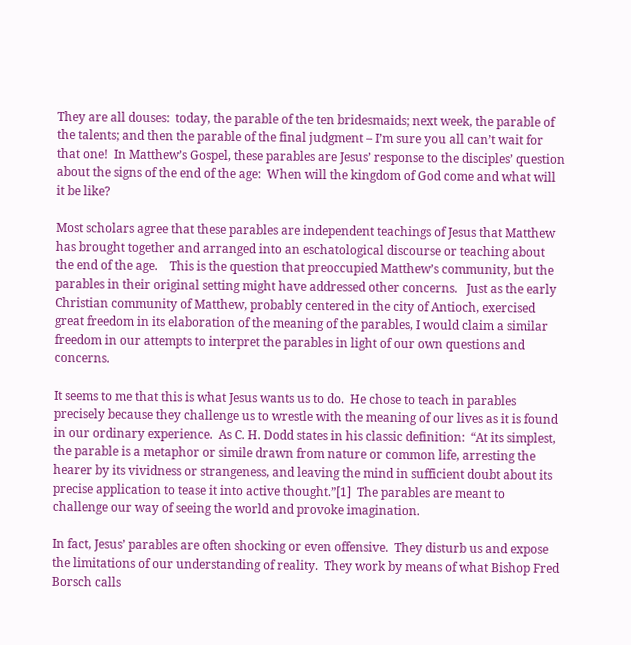They are all douses:  today, the parable of the ten bridesmaids; next week, the parable of the talents; and then the parable of the final judgment – I’m sure you all can’t wait for that one!  In Matthew’s Gospel, these parables are Jesus’ response to the disciples’ question about the signs of the end of the age:  When will the kingdom of God come and what will it be like?

Most scholars agree that these parables are independent teachings of Jesus that Matthew has brought together and arranged into an eschatological discourse or teaching about the end of the age.    This is the question that preoccupied Matthew’s community, but the parables in their original setting might have addressed other concerns.   Just as the early Christian community of Matthew, probably centered in the city of Antioch, exercised great freedom in its elaboration of the meaning of the parables, I would claim a similar freedom in our attempts to interpret the parables in light of our own questions and concerns.

It seems to me that this is what Jesus wants us to do.  He chose to teach in parables precisely because they challenge us to wrestle with the meaning of our lives as it is found in our ordinary experience.  As C. H. Dodd states in his classic definition:  “At its simplest, the parable is a metaphor or simile drawn from nature or common life, arresting the hearer by its vividness or strangeness, and leaving the mind in sufficient doubt about its precise application to tease it into active thought.”[1]  The parables are meant to challenge our way of seeing the world and provoke imagination.

In fact, Jesus’ parables are often shocking or even offensive.  They disturb us and expose the limitations of our understanding of reality.  They work by means of what Bishop Fred Borsch calls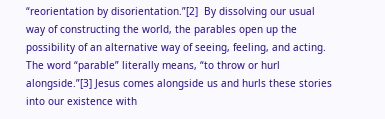“reorientation by disorientation.”[2]  By dissolving our usual way of constructing the world, the parables open up the possibility of an alternative way of seeing, feeling, and acting.   The word “parable” literally means, “to throw or hurl alongside.”[3] Jesus comes alongside us and hurls these stories into our existence with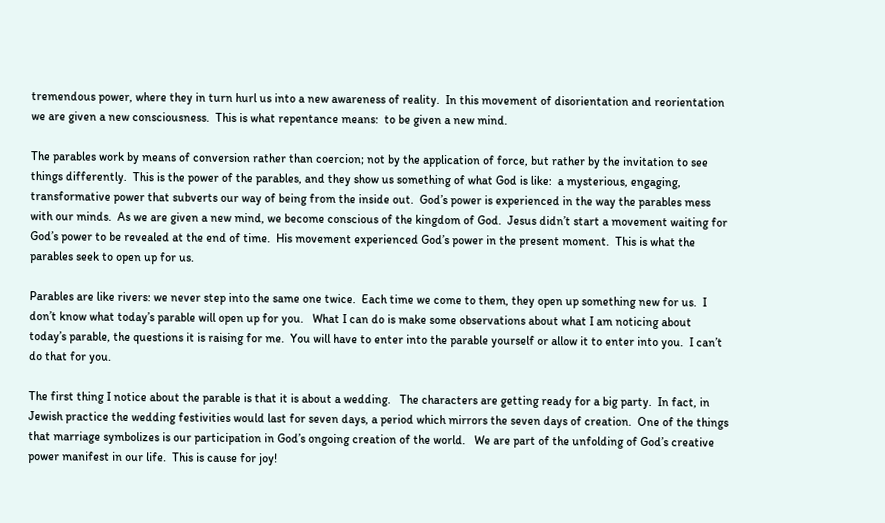tremendous power, where they in turn hurl us into a new awareness of reality.  In this movement of disorientation and reorientation we are given a new consciousness.  This is what repentance means:  to be given a new mind.

The parables work by means of conversion rather than coercion; not by the application of force, but rather by the invitation to see things differently.  This is the power of the parables, and they show us something of what God is like:  a mysterious, engaging, transformative power that subverts our way of being from the inside out.  God’s power is experienced in the way the parables mess with our minds.  As we are given a new mind, we become conscious of the kingdom of God.  Jesus didn’t start a movement waiting for God’s power to be revealed at the end of time.  His movement experienced God’s power in the present moment.  This is what the parables seek to open up for us.

Parables are like rivers: we never step into the same one twice.  Each time we come to them, they open up something new for us.  I don’t know what today’s parable will open up for you.   What I can do is make some observations about what I am noticing about today’s parable, the questions it is raising for me.  You will have to enter into the parable yourself or allow it to enter into you.  I can’t do that for you.

The first thing I notice about the parable is that it is about a wedding.   The characters are getting ready for a big party.  In fact, in Jewish practice the wedding festivities would last for seven days, a period which mirrors the seven days of creation.  One of the things that marriage symbolizes is our participation in God’s ongoing creation of the world.   We are part of the unfolding of God’s creative power manifest in our life.  This is cause for joy!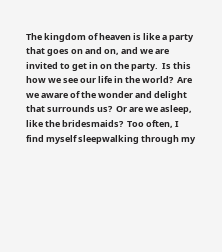The kingdom of heaven is like a party that goes on and on, and we are invited to get in on the party.  Is this how we see our life in the world?  Are we aware of the wonder and delight that surrounds us?  Or are we asleep, like the bridesmaids?  Too often, I find myself sleepwalking through my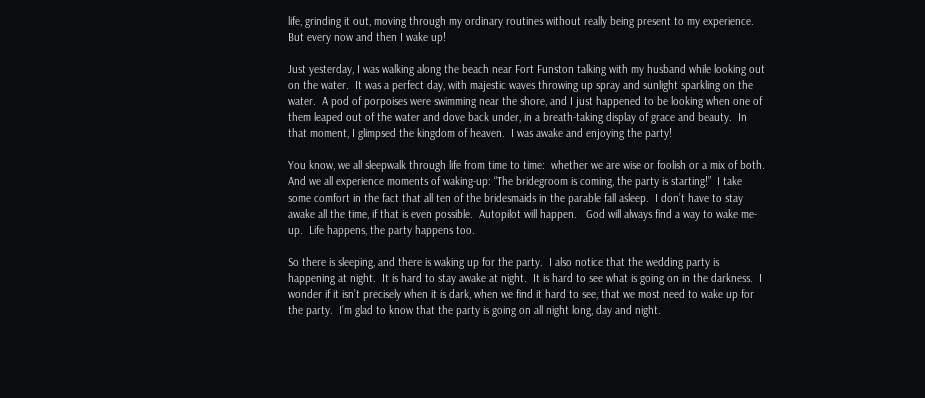life, grinding it out, moving through my ordinary routines without really being present to my experience.  But every now and then I wake up!

Just yesterday, I was walking along the beach near Fort Funston talking with my husband while looking out on the water.  It was a perfect day, with majestic waves throwing up spray and sunlight sparkling on the water.  A pod of porpoises were swimming near the shore, and I just happened to be looking when one of them leaped out of the water and dove back under, in a breath-taking display of grace and beauty.  In that moment, I glimpsed the kingdom of heaven.  I was awake and enjoying the party!

You know, we all sleepwalk through life from time to time:  whether we are wise or foolish or a mix of both.  And we all experience moments of waking-up: “The bridegroom is coming, the party is starting!”  I take some comfort in the fact that all ten of the bridesmaids in the parable fall asleep.  I don’t have to stay awake all the time, if that is even possible.  Autopilot will happen.   God will always find a way to wake me-up.  Life happens, the party happens too.

So there is sleeping, and there is waking up for the party.  I also notice that the wedding party is happening at night.  It is hard to stay awake at night.  It is hard to see what is going on in the darkness.  I wonder if it isn’t precisely when it is dark, when we find it hard to see, that we most need to wake up for the party.  I’m glad to know that the party is going on all night long, day and night.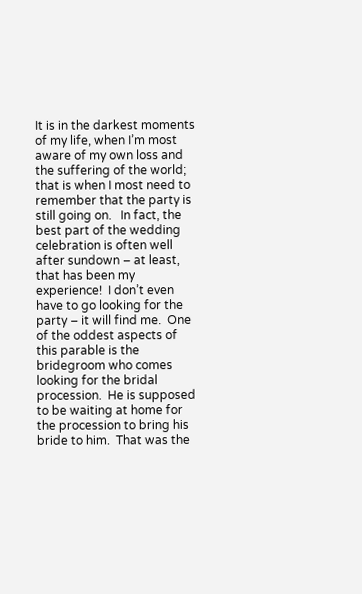It is in the darkest moments of my life, when I’m most aware of my own loss and the suffering of the world; that is when I most need to remember that the party is still going on.   In fact, the best part of the wedding celebration is often well after sundown – at least, that has been my experience!  I don’t even have to go looking for the party – it will find me.  One of the oddest aspects of this parable is the bridegroom who comes looking for the bridal procession.  He is supposed to be waiting at home for the procession to bring his bride to him.  That was the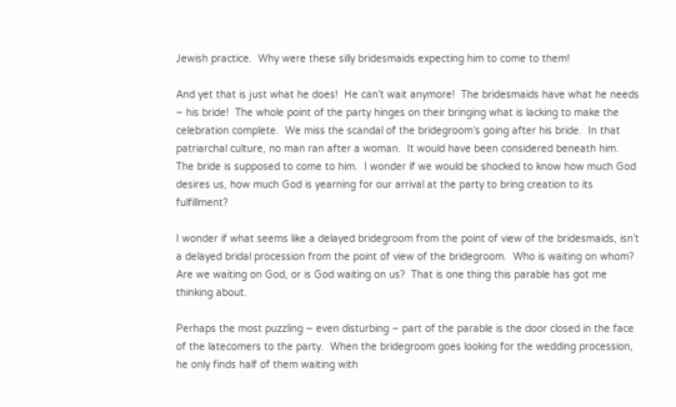Jewish practice.  Why were these silly bridesmaids expecting him to come to them!

And yet that is just what he does!  He can’t wait anymore!  The bridesmaids have what he needs – his bride!  The whole point of the party hinges on their bringing what is lacking to make the celebration complete.  We miss the scandal of the bridegroom’s going after his bride.  In that patriarchal culture, no man ran after a woman.  It would have been considered beneath him.  The bride is supposed to come to him.  I wonder if we would be shocked to know how much God desires us, how much God is yearning for our arrival at the party to bring creation to its fulfillment?

I wonder if what seems like a delayed bridegroom from the point of view of the bridesmaids, isn’t a delayed bridal procession from the point of view of the bridegroom.  Who is waiting on whom?  Are we waiting on God, or is God waiting on us?  That is one thing this parable has got me thinking about.

Perhaps the most puzzling – even disturbing – part of the parable is the door closed in the face of the latecomers to the party.  When the bridegroom goes looking for the wedding procession, he only finds half of them waiting with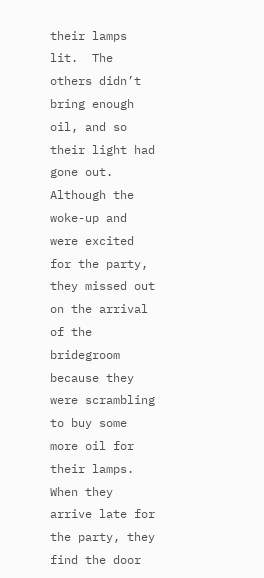their lamps lit.  The others didn’t bring enough oil, and so their light had gone out.  Although the woke-up and were excited for the party, they missed out on the arrival of the bridegroom because they were scrambling to buy some more oil for their lamps.  When they arrive late for the party, they find the door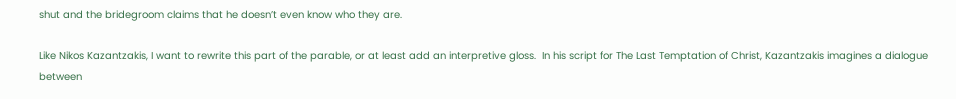shut and the bridegroom claims that he doesn’t even know who they are.

Like Nikos Kazantzakis, I want to rewrite this part of the parable, or at least add an interpretive gloss.  In his script for The Last Temptation of Christ, Kazantzakis imagines a dialogue between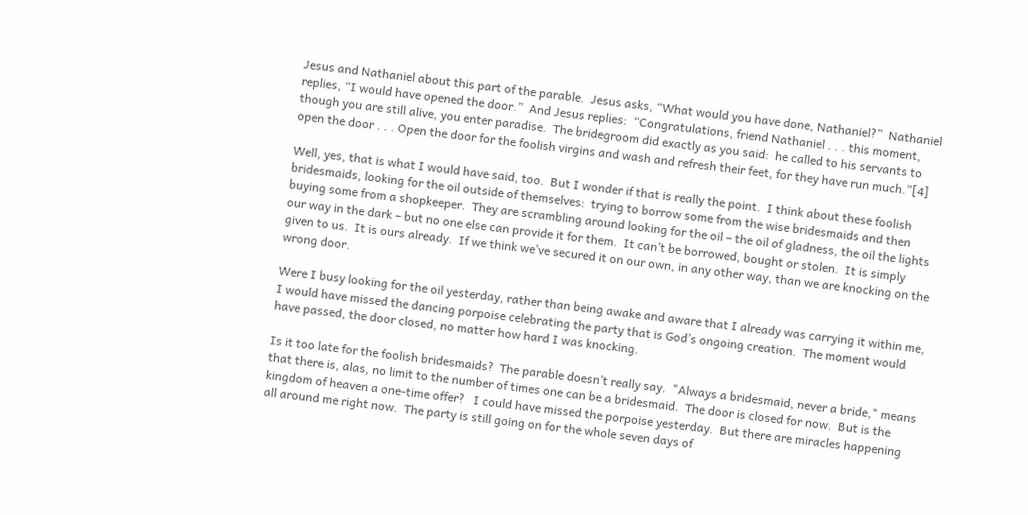Jesus and Nathaniel about this part of the parable.  Jesus asks, “What would you have done, Nathaniel?”  Nathaniel replies, “I would have opened the door.”  And Jesus replies:  “Congratulations, friend Nathaniel . . . this moment, though you are still alive, you enter paradise.  The bridegroom did exactly as you said:  he called to his servants to open the door . . . Open the door for the foolish virgins and wash and refresh their feet, for they have run much.”[4]

Well, yes, that is what I would have said, too.  But I wonder if that is really the point.  I think about these foolish bridesmaids, looking for the oil outside of themselves:  trying to borrow some from the wise bridesmaids and then buying some from a shopkeeper.  They are scrambling around looking for the oil – the oil of gladness, the oil the lights our way in the dark – but no one else can provide it for them.  It can’t be borrowed, bought or stolen.  It is simply given to us.  It is ours already.  If we think we’ve secured it on our own, in any other way, than we are knocking on the wrong door.

Were I busy looking for the oil yesterday, rather than being awake and aware that I already was carrying it within me, I would have missed the dancing porpoise celebrating the party that is God’s ongoing creation.  The moment would have passed, the door closed, no matter how hard I was knocking.

Is it too late for the foolish bridesmaids?  The parable doesn’t really say.  "Always a bridesmaid, never a bride," means that there is, alas, no limit to the number of times one can be a bridesmaid.  The door is closed for now.  But is the kingdom of heaven a one-time offer?   I could have missed the porpoise yesterday.  But there are miracles happening all around me right now.  The party is still going on for the whole seven days of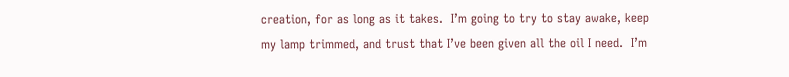creation, for as long as it takes.  I’m going to try to stay awake, keep my lamp trimmed, and trust that I’ve been given all the oil I need.  I’m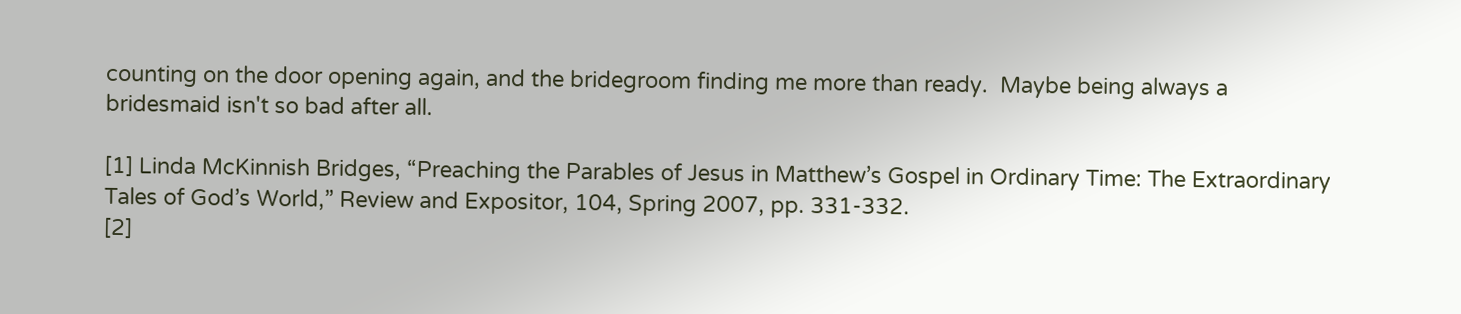counting on the door opening again, and the bridegroom finding me more than ready.  Maybe being always a bridesmaid isn't so bad after all.

[1] Linda McKinnish Bridges, “Preaching the Parables of Jesus in Matthew’s Gospel in Ordinary Time: The Extraordinary Tales of God’s World,” Review and Expositor, 104, Spring 2007, pp. 331-332.
[2]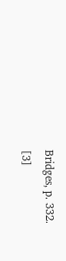Bridges, p. 332.
[3]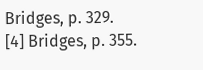Bridges, p. 329.
[4] Bridges, p. 355.